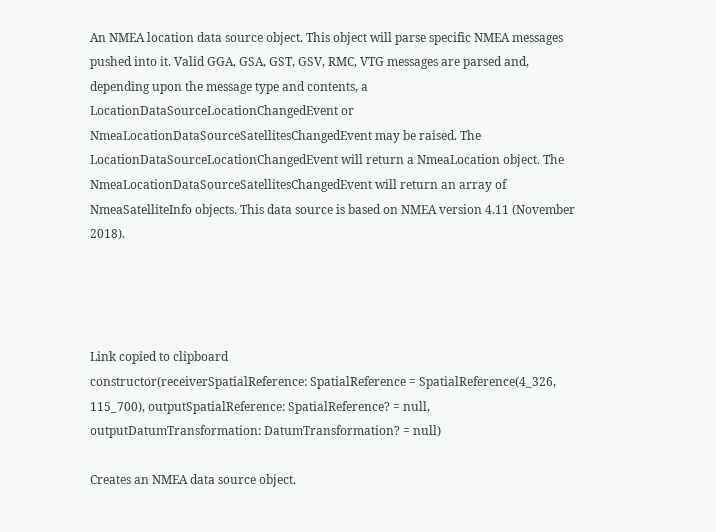An NMEA location data source object. This object will parse specific NMEA messages pushed into it. Valid GGA, GSA, GST, GSV, RMC, VTG messages are parsed and, depending upon the message type and contents, a LocationDataSourceLocationChangedEvent or NmeaLocationDataSourceSatellitesChangedEvent may be raised. The LocationDataSourceLocationChangedEvent will return a NmeaLocation object. The NmeaLocationDataSourceSatellitesChangedEvent will return an array of NmeaSatelliteInfo objects. This data source is based on NMEA version 4.11 (November 2018).




Link copied to clipboard
constructor(receiverSpatialReference: SpatialReference = SpatialReference(4_326, 115_700), outputSpatialReference: SpatialReference? = null, outputDatumTransformation: DatumTransformation? = null)

Creates an NMEA data source object.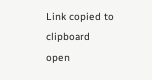Link copied to clipboard
open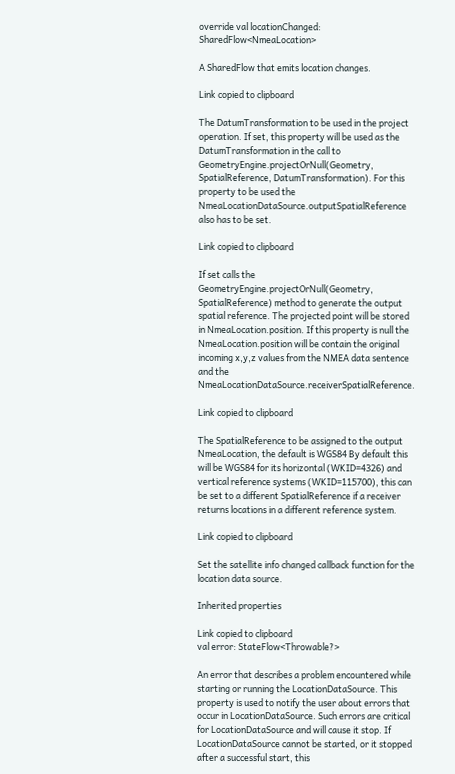override val locationChanged: SharedFlow<NmeaLocation>

A SharedFlow that emits location changes.

Link copied to clipboard

The DatumTransformation to be used in the project operation. If set, this property will be used as the DatumTransformation in the call to GeometryEngine.projectOrNull(Geometry, SpatialReference, DatumTransformation). For this property to be used the NmeaLocationDataSource.outputSpatialReference also has to be set.

Link copied to clipboard

If set calls the GeometryEngine.projectOrNull(Geometry, SpatialReference) method to generate the output spatial reference. The projected point will be stored in NmeaLocation.position. If this property is null the NmeaLocation.position will be contain the original incoming x,y,z values from the NMEA data sentence and the NmeaLocationDataSource.receiverSpatialReference.

Link copied to clipboard

The SpatialReference to be assigned to the output NmeaLocation, the default is WGS84 By default this will be WGS84 for its horizontal (WKID=4326) and vertical reference systems (WKID=115700), this can be set to a different SpatialReference if a receiver returns locations in a different reference system.

Link copied to clipboard

Set the satellite info changed callback function for the location data source.

Inherited properties

Link copied to clipboard
val error: StateFlow<Throwable?>

An error that describes a problem encountered while starting or running the LocationDataSource. This property is used to notify the user about errors that occur in LocationDataSource. Such errors are critical for LocationDataSource and will cause it stop. If LocationDataSource cannot be started, or it stopped after a successful start, this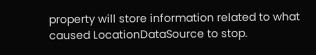property will store information related to what caused LocationDataSource to stop.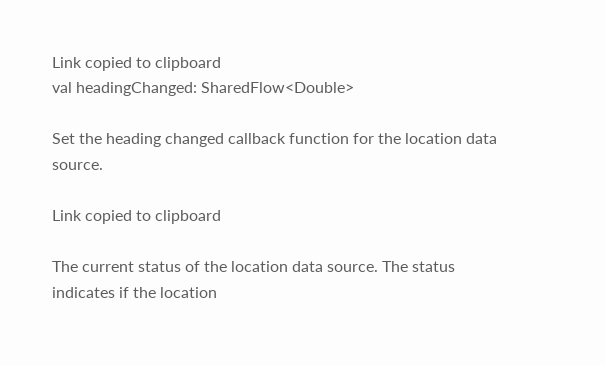Link copied to clipboard
val headingChanged: SharedFlow<Double>

Set the heading changed callback function for the location data source.

Link copied to clipboard

The current status of the location data source. The status indicates if the location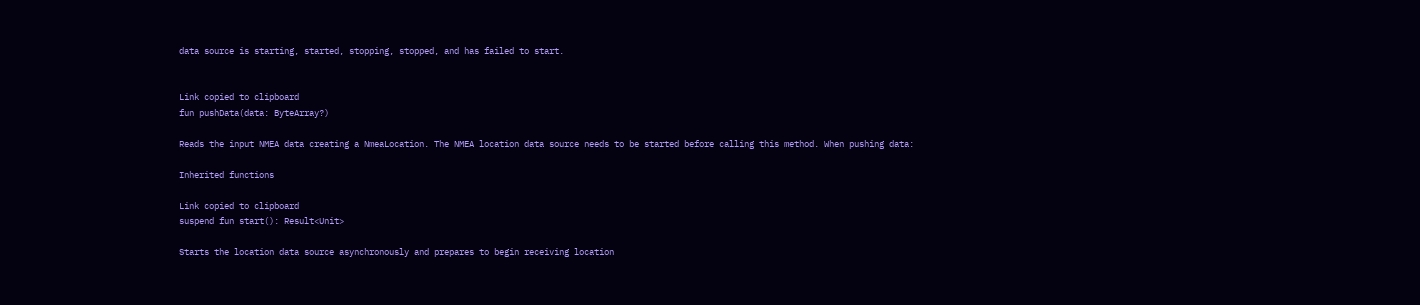data source is starting, started, stopping, stopped, and has failed to start.


Link copied to clipboard
fun pushData(data: ByteArray?)

Reads the input NMEA data creating a NmeaLocation. The NMEA location data source needs to be started before calling this method. When pushing data:

Inherited functions

Link copied to clipboard
suspend fun start(): Result<Unit>

Starts the location data source asynchronously and prepares to begin receiving location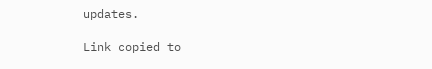updates.

Link copied to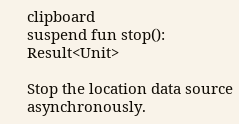clipboard
suspend fun stop(): Result<Unit>

Stop the location data source asynchronously.